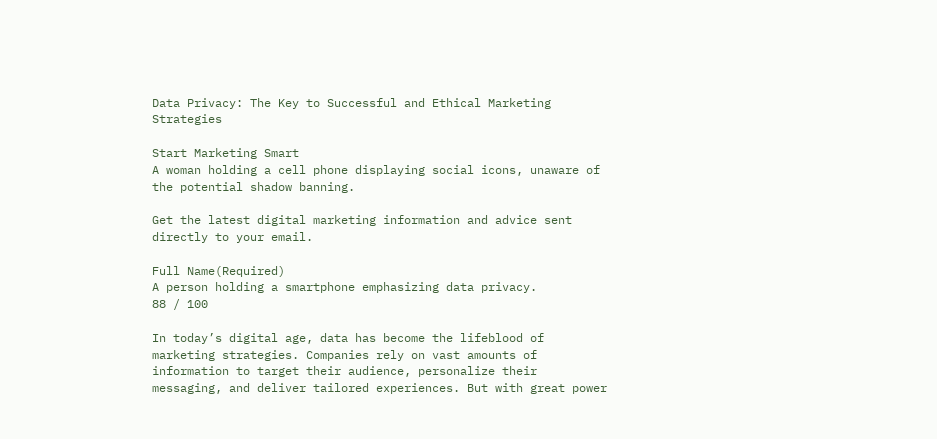Data Privacy: The Key to Successful and Ethical Marketing Strategies

Start Marketing Smart
A woman holding a cell phone displaying social icons, unaware of the potential shadow banning.

Get the latest digital marketing information and advice sent directly to your email.

Full Name(Required)
A person holding a smartphone emphasizing data privacy.
88 / 100

In today’s digital age, data has become the lifeblood of marketing strategies. Companies rely on vast amounts of information to target their audience, personalize their messaging, and deliver tailored experiences. But with great power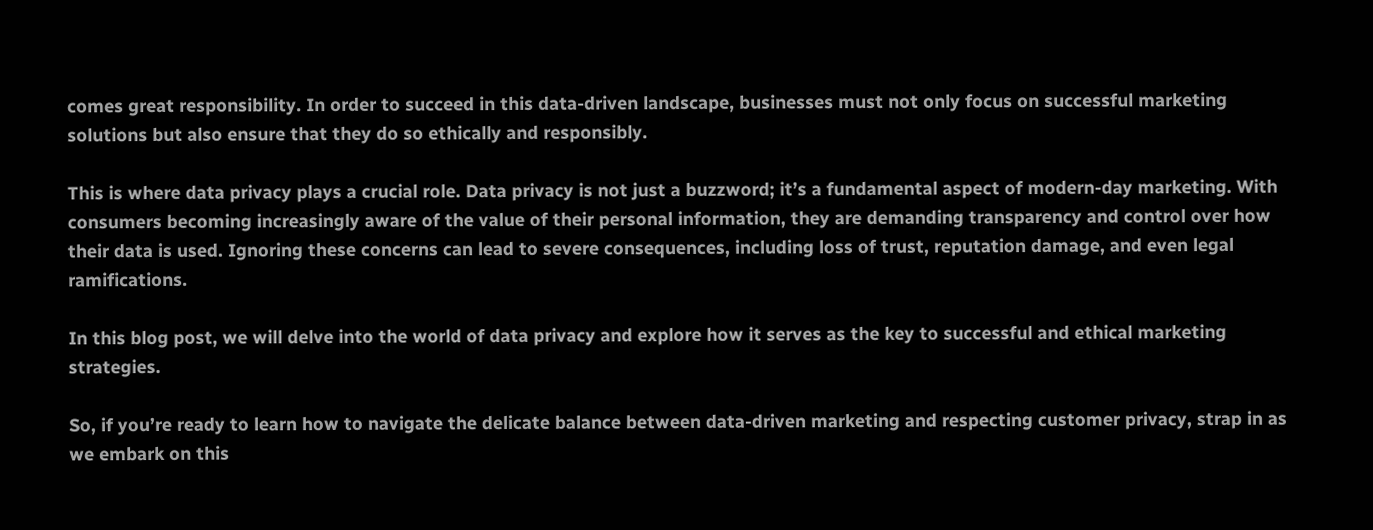comes great responsibility. In order to succeed in this data-driven landscape, businesses must not only focus on successful marketing solutions but also ensure that they do so ethically and responsibly.

This is where data privacy plays a crucial role. Data privacy is not just a buzzword; it’s a fundamental aspect of modern-day marketing. With consumers becoming increasingly aware of the value of their personal information, they are demanding transparency and control over how their data is used. Ignoring these concerns can lead to severe consequences, including loss of trust, reputation damage, and even legal ramifications.

In this blog post, we will delve into the world of data privacy and explore how it serves as the key to successful and ethical marketing strategies.

So, if you’re ready to learn how to navigate the delicate balance between data-driven marketing and respecting customer privacy, strap in as we embark on this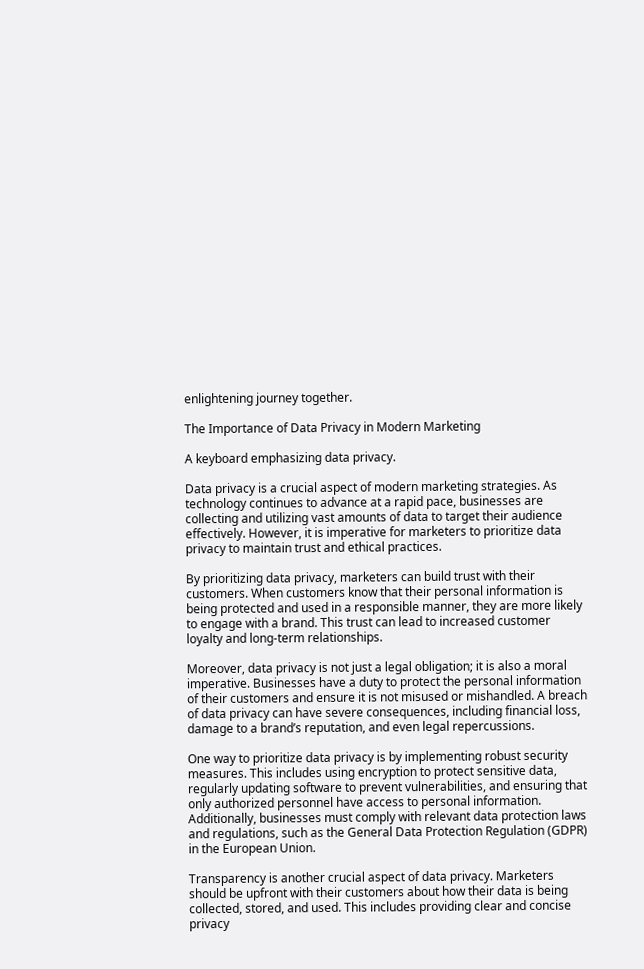enlightening journey together.

The Importance of Data Privacy in Modern Marketing

A keyboard emphasizing data privacy.

Data privacy is a crucial aspect of modern marketing strategies. As technology continues to advance at a rapid pace, businesses are collecting and utilizing vast amounts of data to target their audience effectively. However, it is imperative for marketers to prioritize data privacy to maintain trust and ethical practices.

By prioritizing data privacy, marketers can build trust with their customers. When customers know that their personal information is being protected and used in a responsible manner, they are more likely to engage with a brand. This trust can lead to increased customer loyalty and long-term relationships.

Moreover, data privacy is not just a legal obligation; it is also a moral imperative. Businesses have a duty to protect the personal information of their customers and ensure it is not misused or mishandled. A breach of data privacy can have severe consequences, including financial loss, damage to a brand’s reputation, and even legal repercussions.

One way to prioritize data privacy is by implementing robust security measures. This includes using encryption to protect sensitive data, regularly updating software to prevent vulnerabilities, and ensuring that only authorized personnel have access to personal information. Additionally, businesses must comply with relevant data protection laws and regulations, such as the General Data Protection Regulation (GDPR) in the European Union.

Transparency is another crucial aspect of data privacy. Marketers should be upfront with their customers about how their data is being collected, stored, and used. This includes providing clear and concise privacy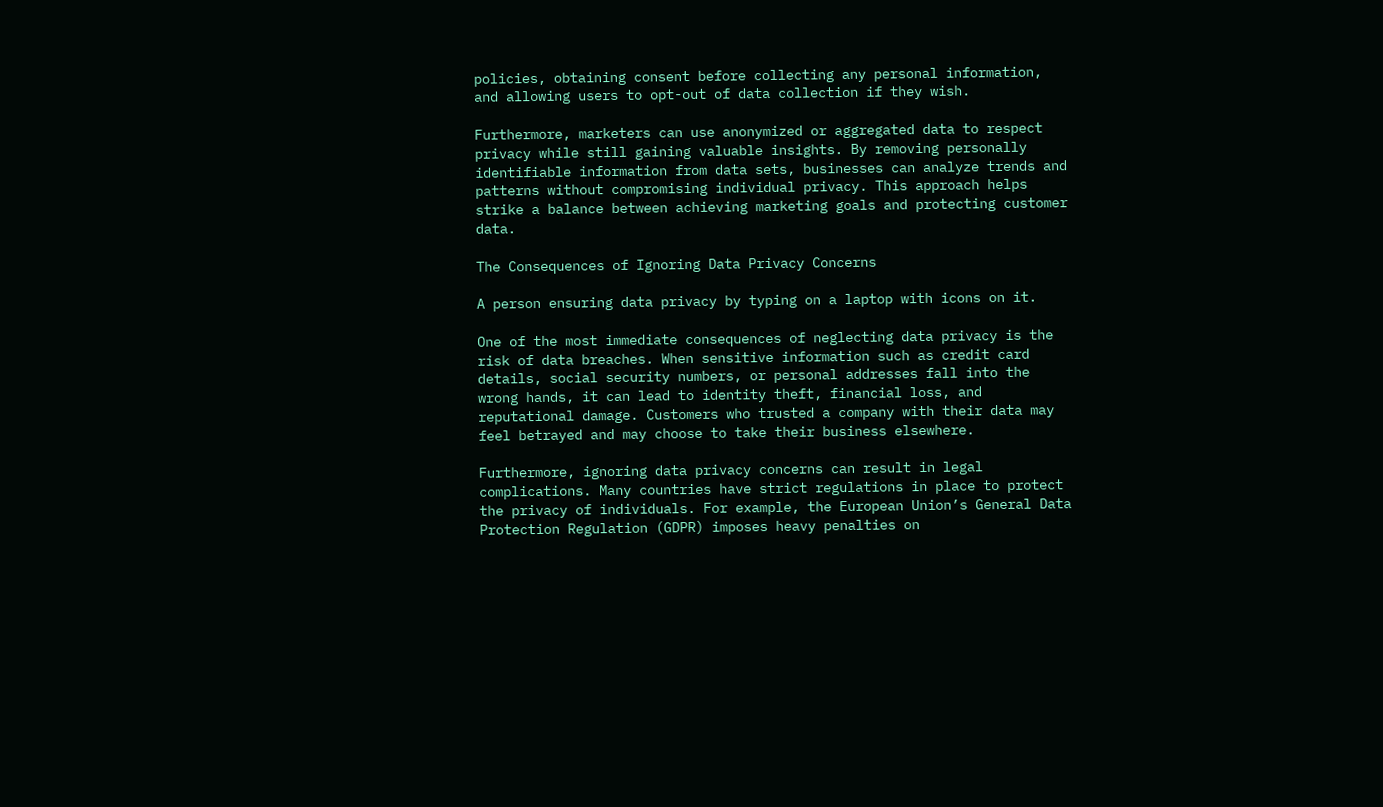policies, obtaining consent before collecting any personal information, and allowing users to opt-out of data collection if they wish.

Furthermore, marketers can use anonymized or aggregated data to respect privacy while still gaining valuable insights. By removing personally identifiable information from data sets, businesses can analyze trends and patterns without compromising individual privacy. This approach helps strike a balance between achieving marketing goals and protecting customer data.

The Consequences of Ignoring Data Privacy Concerns

A person ensuring data privacy by typing on a laptop with icons on it.

One of the most immediate consequences of neglecting data privacy is the risk of data breaches. When sensitive information such as credit card details, social security numbers, or personal addresses fall into the wrong hands, it can lead to identity theft, financial loss, and reputational damage. Customers who trusted a company with their data may feel betrayed and may choose to take their business elsewhere.

Furthermore, ignoring data privacy concerns can result in legal complications. Many countries have strict regulations in place to protect the privacy of individuals. For example, the European Union’s General Data Protection Regulation (GDPR) imposes heavy penalties on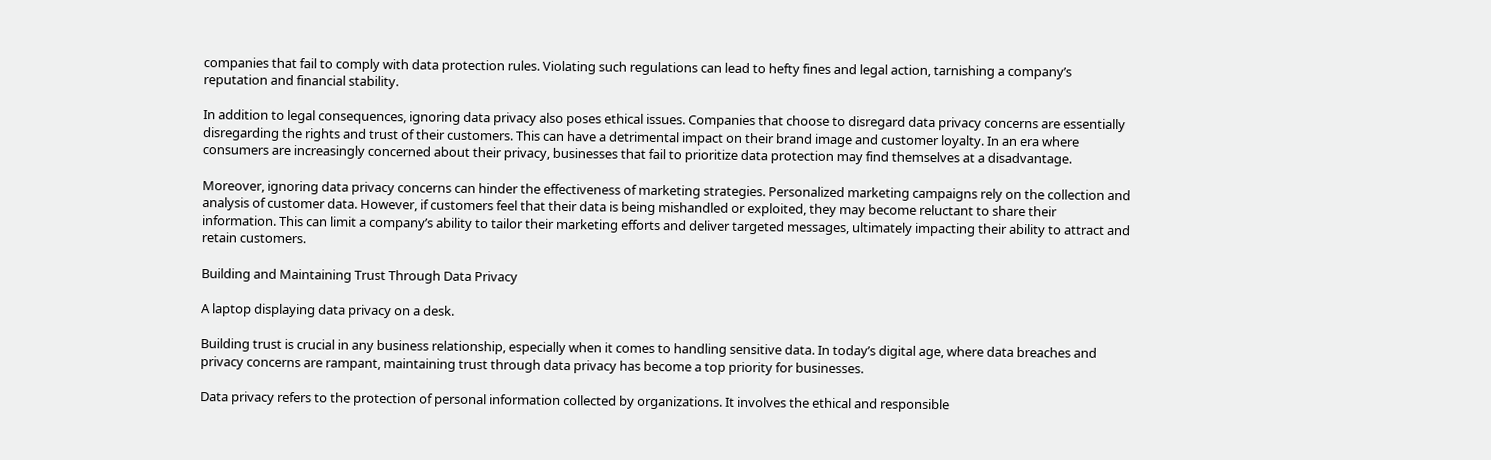companies that fail to comply with data protection rules. Violating such regulations can lead to hefty fines and legal action, tarnishing a company’s reputation and financial stability.

In addition to legal consequences, ignoring data privacy also poses ethical issues. Companies that choose to disregard data privacy concerns are essentially disregarding the rights and trust of their customers. This can have a detrimental impact on their brand image and customer loyalty. In an era where consumers are increasingly concerned about their privacy, businesses that fail to prioritize data protection may find themselves at a disadvantage.

Moreover, ignoring data privacy concerns can hinder the effectiveness of marketing strategies. Personalized marketing campaigns rely on the collection and analysis of customer data. However, if customers feel that their data is being mishandled or exploited, they may become reluctant to share their information. This can limit a company’s ability to tailor their marketing efforts and deliver targeted messages, ultimately impacting their ability to attract and retain customers.

Building and Maintaining Trust Through Data Privacy

A laptop displaying data privacy on a desk.

Building trust is crucial in any business relationship, especially when it comes to handling sensitive data. In today’s digital age, where data breaches and privacy concerns are rampant, maintaining trust through data privacy has become a top priority for businesses.

Data privacy refers to the protection of personal information collected by organizations. It involves the ethical and responsible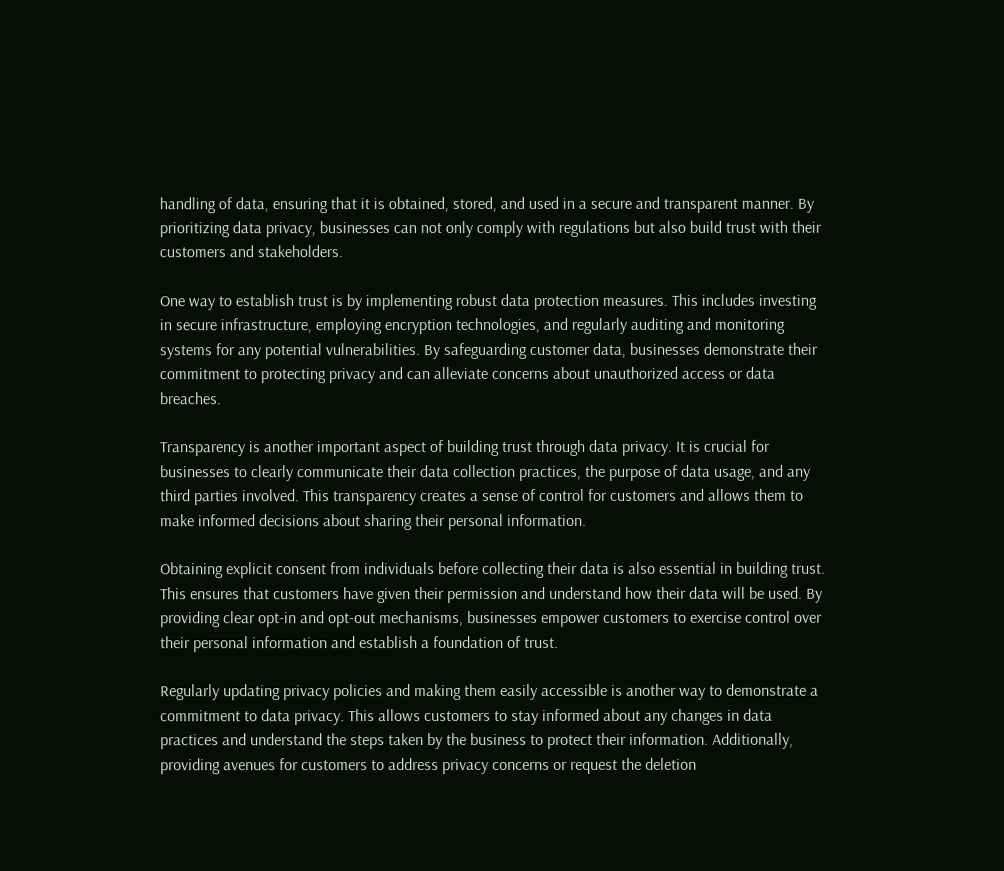handling of data, ensuring that it is obtained, stored, and used in a secure and transparent manner. By prioritizing data privacy, businesses can not only comply with regulations but also build trust with their customers and stakeholders.

One way to establish trust is by implementing robust data protection measures. This includes investing in secure infrastructure, employing encryption technologies, and regularly auditing and monitoring systems for any potential vulnerabilities. By safeguarding customer data, businesses demonstrate their commitment to protecting privacy and can alleviate concerns about unauthorized access or data breaches.

Transparency is another important aspect of building trust through data privacy. It is crucial for businesses to clearly communicate their data collection practices, the purpose of data usage, and any third parties involved. This transparency creates a sense of control for customers and allows them to make informed decisions about sharing their personal information.

Obtaining explicit consent from individuals before collecting their data is also essential in building trust. This ensures that customers have given their permission and understand how their data will be used. By providing clear opt-in and opt-out mechanisms, businesses empower customers to exercise control over their personal information and establish a foundation of trust.

Regularly updating privacy policies and making them easily accessible is another way to demonstrate a commitment to data privacy. This allows customers to stay informed about any changes in data practices and understand the steps taken by the business to protect their information. Additionally, providing avenues for customers to address privacy concerns or request the deletion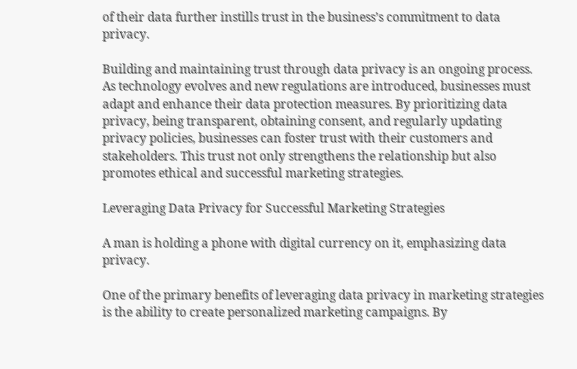of their data further instills trust in the business’s commitment to data privacy.

Building and maintaining trust through data privacy is an ongoing process. As technology evolves and new regulations are introduced, businesses must adapt and enhance their data protection measures. By prioritizing data privacy, being transparent, obtaining consent, and regularly updating privacy policies, businesses can foster trust with their customers and stakeholders. This trust not only strengthens the relationship but also promotes ethical and successful marketing strategies.

Leveraging Data Privacy for Successful Marketing Strategies

A man is holding a phone with digital currency on it, emphasizing data privacy.

One of the primary benefits of leveraging data privacy in marketing strategies is the ability to create personalized marketing campaigns. By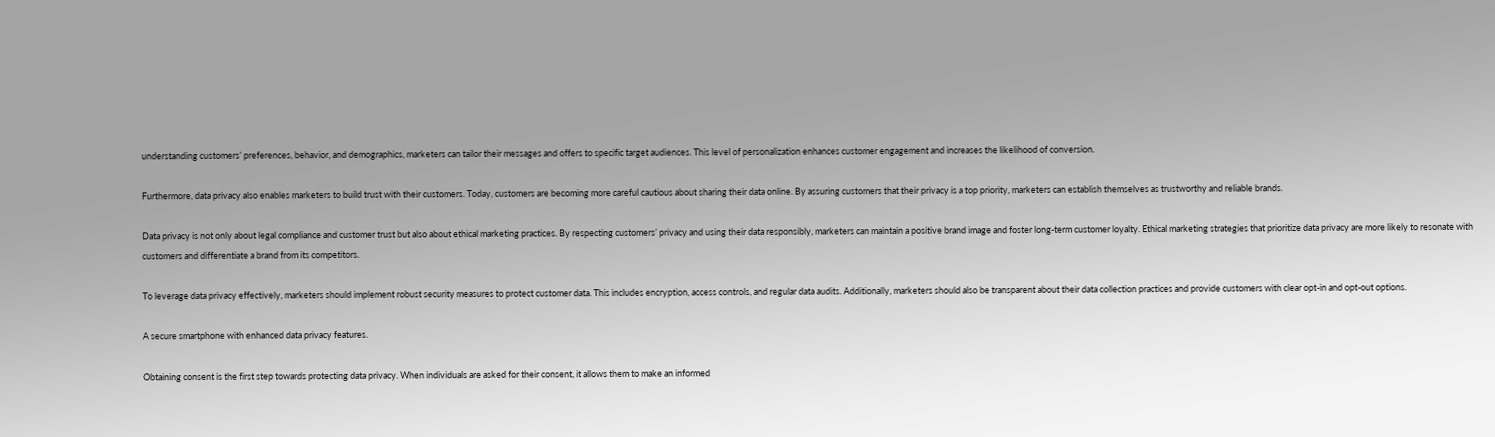understanding customers’ preferences, behavior, and demographics, marketers can tailor their messages and offers to specific target audiences. This level of personalization enhances customer engagement and increases the likelihood of conversion.

Furthermore, data privacy also enables marketers to build trust with their customers. Today, customers are becoming more careful cautious about sharing their data online. By assuring customers that their privacy is a top priority, marketers can establish themselves as trustworthy and reliable brands.

Data privacy is not only about legal compliance and customer trust but also about ethical marketing practices. By respecting customers’ privacy and using their data responsibly, marketers can maintain a positive brand image and foster long-term customer loyalty. Ethical marketing strategies that prioritize data privacy are more likely to resonate with customers and differentiate a brand from its competitors.

To leverage data privacy effectively, marketers should implement robust security measures to protect customer data. This includes encryption, access controls, and regular data audits. Additionally, marketers should also be transparent about their data collection practices and provide customers with clear opt-in and opt-out options.

A secure smartphone with enhanced data privacy features.

Obtaining consent is the first step towards protecting data privacy. When individuals are asked for their consent, it allows them to make an informed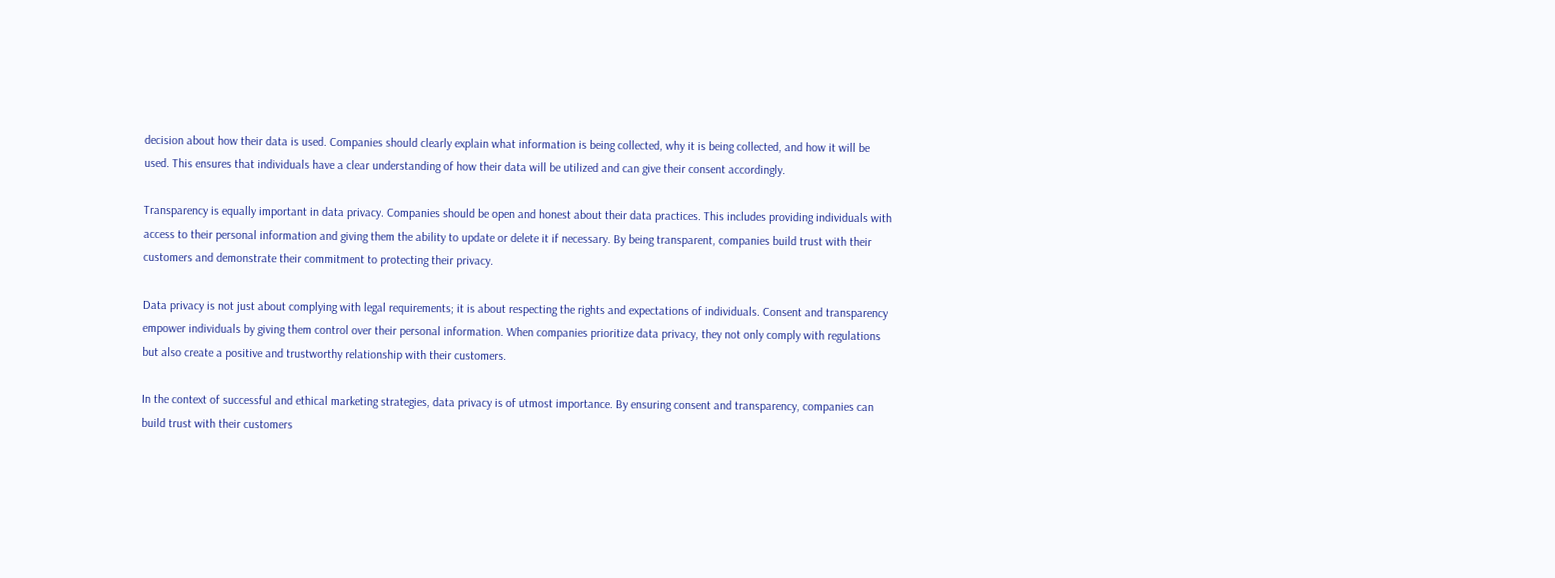decision about how their data is used. Companies should clearly explain what information is being collected, why it is being collected, and how it will be used. This ensures that individuals have a clear understanding of how their data will be utilized and can give their consent accordingly.

Transparency is equally important in data privacy. Companies should be open and honest about their data practices. This includes providing individuals with access to their personal information and giving them the ability to update or delete it if necessary. By being transparent, companies build trust with their customers and demonstrate their commitment to protecting their privacy.

Data privacy is not just about complying with legal requirements; it is about respecting the rights and expectations of individuals. Consent and transparency empower individuals by giving them control over their personal information. When companies prioritize data privacy, they not only comply with regulations but also create a positive and trustworthy relationship with their customers.

In the context of successful and ethical marketing strategies, data privacy is of utmost importance. By ensuring consent and transparency, companies can build trust with their customers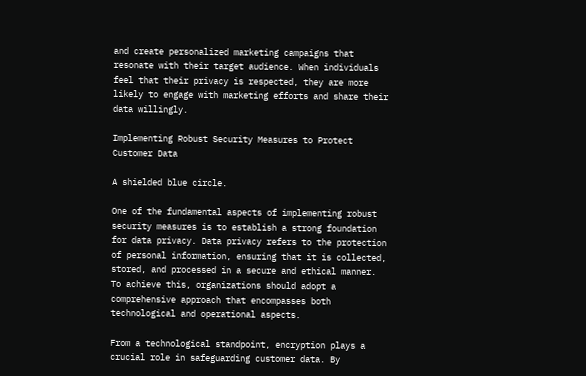and create personalized marketing campaigns that resonate with their target audience. When individuals feel that their privacy is respected, they are more likely to engage with marketing efforts and share their data willingly.

Implementing Robust Security Measures to Protect Customer Data

A shielded blue circle.

One of the fundamental aspects of implementing robust security measures is to establish a strong foundation for data privacy. Data privacy refers to the protection of personal information, ensuring that it is collected, stored, and processed in a secure and ethical manner. To achieve this, organizations should adopt a comprehensive approach that encompasses both technological and operational aspects.

From a technological standpoint, encryption plays a crucial role in safeguarding customer data. By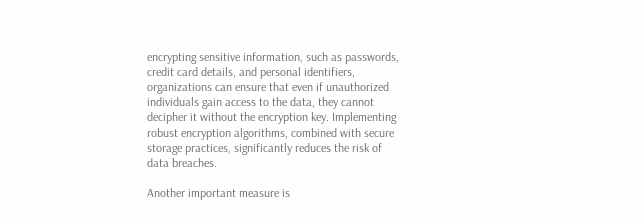encrypting sensitive information, such as passwords, credit card details, and personal identifiers, organizations can ensure that even if unauthorized individuals gain access to the data, they cannot decipher it without the encryption key. Implementing robust encryption algorithms, combined with secure storage practices, significantly reduces the risk of data breaches.

Another important measure is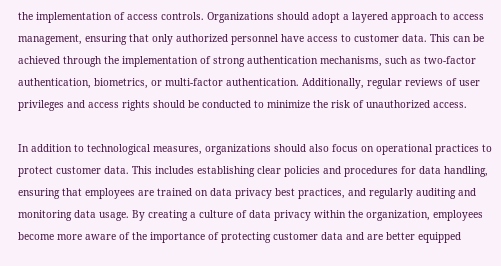the implementation of access controls. Organizations should adopt a layered approach to access management, ensuring that only authorized personnel have access to customer data. This can be achieved through the implementation of strong authentication mechanisms, such as two-factor authentication, biometrics, or multi-factor authentication. Additionally, regular reviews of user privileges and access rights should be conducted to minimize the risk of unauthorized access.

In addition to technological measures, organizations should also focus on operational practices to protect customer data. This includes establishing clear policies and procedures for data handling, ensuring that employees are trained on data privacy best practices, and regularly auditing and monitoring data usage. By creating a culture of data privacy within the organization, employees become more aware of the importance of protecting customer data and are better equipped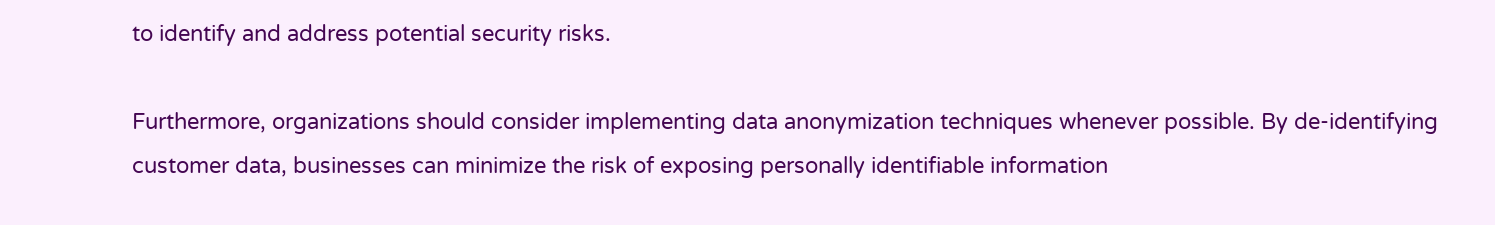to identify and address potential security risks.

Furthermore, organizations should consider implementing data anonymization techniques whenever possible. By de-identifying customer data, businesses can minimize the risk of exposing personally identifiable information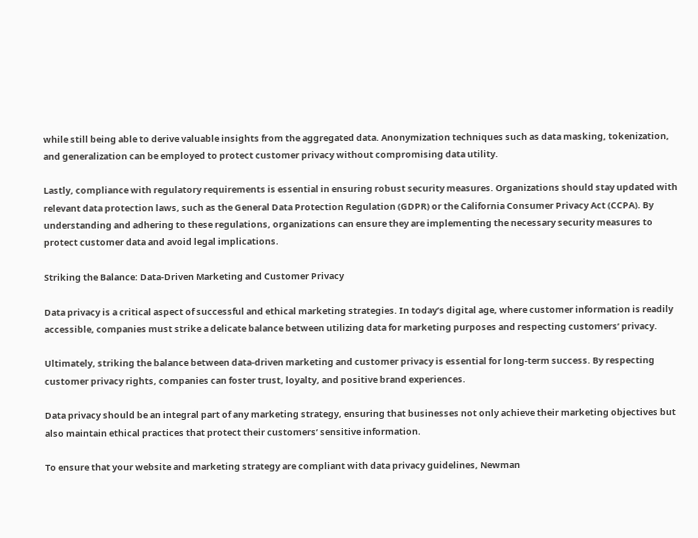while still being able to derive valuable insights from the aggregated data. Anonymization techniques such as data masking, tokenization, and generalization can be employed to protect customer privacy without compromising data utility.

Lastly, compliance with regulatory requirements is essential in ensuring robust security measures. Organizations should stay updated with relevant data protection laws, such as the General Data Protection Regulation (GDPR) or the California Consumer Privacy Act (CCPA). By understanding and adhering to these regulations, organizations can ensure they are implementing the necessary security measures to protect customer data and avoid legal implications.

Striking the Balance: Data-Driven Marketing and Customer Privacy

Data privacy is a critical aspect of successful and ethical marketing strategies. In today’s digital age, where customer information is readily accessible, companies must strike a delicate balance between utilizing data for marketing purposes and respecting customers’ privacy.

Ultimately, striking the balance between data-driven marketing and customer privacy is essential for long-term success. By respecting customer privacy rights, companies can foster trust, loyalty, and positive brand experiences.

Data privacy should be an integral part of any marketing strategy, ensuring that businesses not only achieve their marketing objectives but also maintain ethical practices that protect their customers’ sensitive information.

To ensure that your website and marketing strategy are compliant with data privacy guidelines, Newman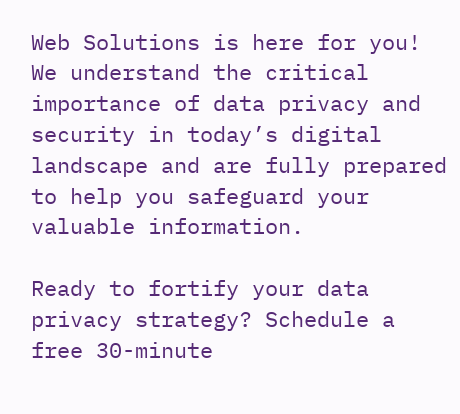Web Solutions is here for you! We understand the critical importance of data privacy and security in today’s digital landscape and are fully prepared to help you safeguard your valuable information.

Ready to fortify your data privacy strategy? Schedule a free 30-minute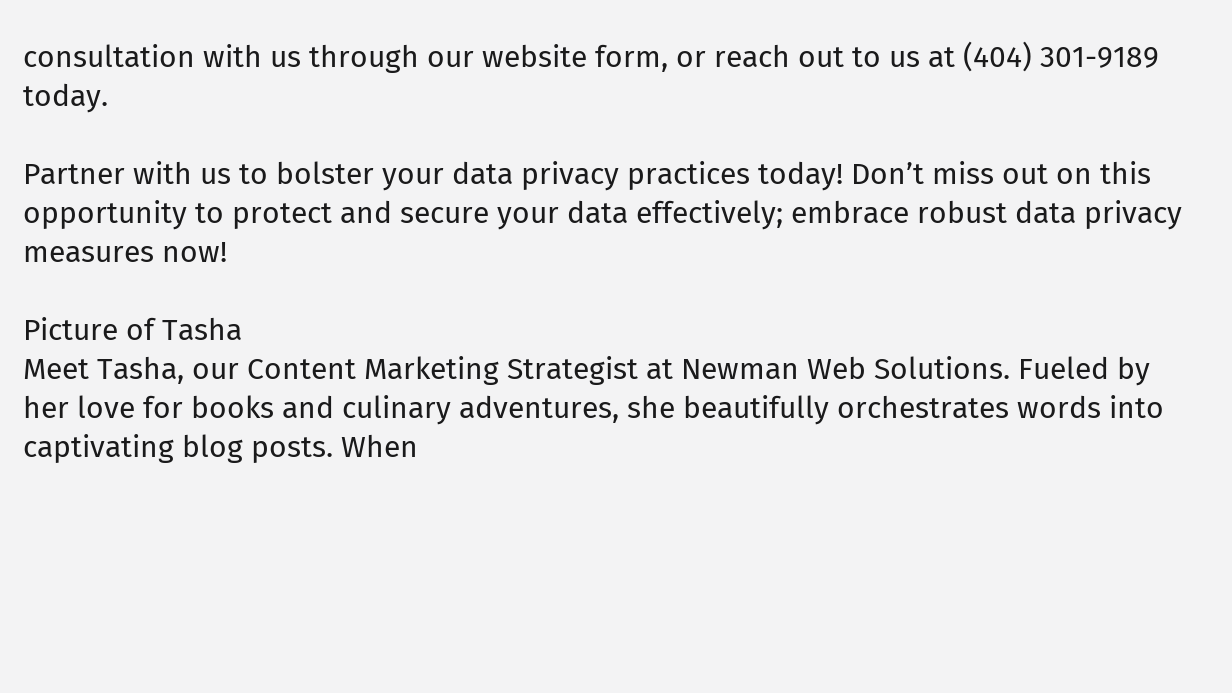consultation with us through our website form, or reach out to us at (404) 301-9189 today.

Partner with us to bolster your data privacy practices today! Don’t miss out on this opportunity to protect and secure your data effectively; embrace robust data privacy measures now!

Picture of Tasha
Meet Tasha, our Content Marketing Strategist at Newman Web Solutions. Fueled by her love for books and culinary adventures, she beautifully orchestrates words into captivating blog posts. When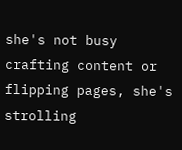she's not busy crafting content or flipping pages, she's strolling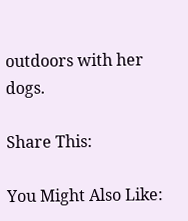outdoors with her dogs.

Share This:

You Might Also Like: